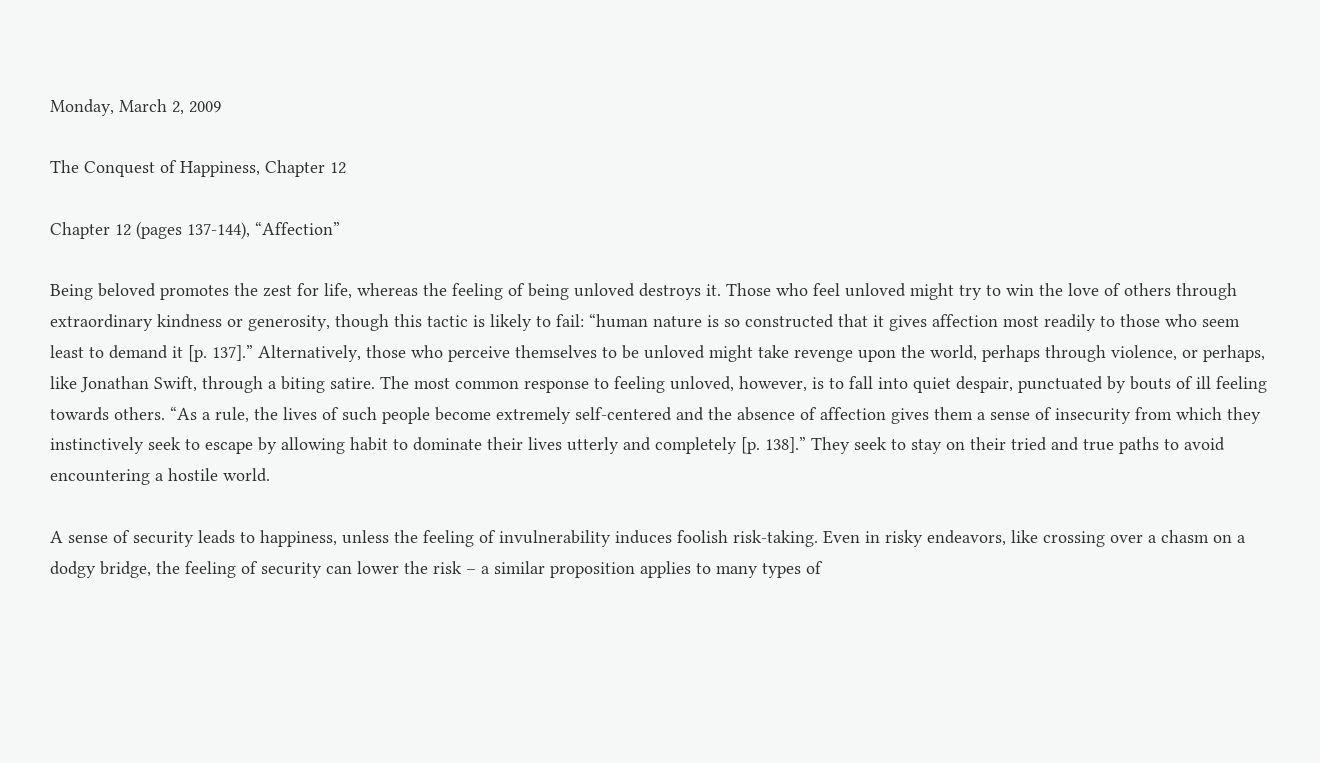Monday, March 2, 2009

The Conquest of Happiness, Chapter 12

Chapter 12 (pages 137-144), “Affection”

Being beloved promotes the zest for life, whereas the feeling of being unloved destroys it. Those who feel unloved might try to win the love of others through extraordinary kindness or generosity, though this tactic is likely to fail: “human nature is so constructed that it gives affection most readily to those who seem least to demand it [p. 137].” Alternatively, those who perceive themselves to be unloved might take revenge upon the world, perhaps through violence, or perhaps, like Jonathan Swift, through a biting satire. The most common response to feeling unloved, however, is to fall into quiet despair, punctuated by bouts of ill feeling towards others. “As a rule, the lives of such people become extremely self-centered and the absence of affection gives them a sense of insecurity from which they instinctively seek to escape by allowing habit to dominate their lives utterly and completely [p. 138].” They seek to stay on their tried and true paths to avoid encountering a hostile world.

A sense of security leads to happiness, unless the feeling of invulnerability induces foolish risk-taking. Even in risky endeavors, like crossing over a chasm on a dodgy bridge, the feeling of security can lower the risk – a similar proposition applies to many types of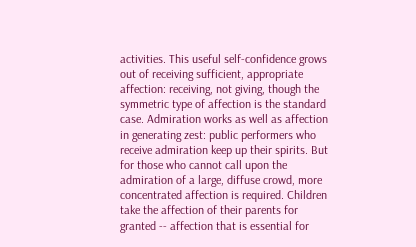activities. This useful self-confidence grows out of receiving sufficient, appropriate affection: receiving, not giving, though the symmetric type of affection is the standard case. Admiration works as well as affection in generating zest: public performers who receive admiration keep up their spirits. But for those who cannot call upon the admiration of a large, diffuse crowd, more concentrated affection is required. Children take the affection of their parents for granted -- affection that is essential for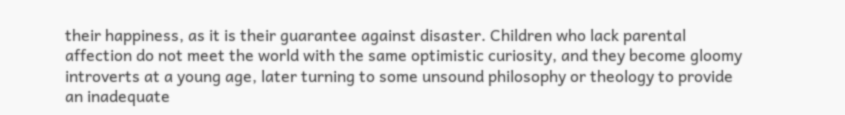their happiness, as it is their guarantee against disaster. Children who lack parental affection do not meet the world with the same optimistic curiosity, and they become gloomy introverts at a young age, later turning to some unsound philosophy or theology to provide an inadequate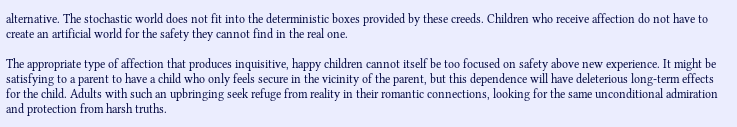alternative. The stochastic world does not fit into the deterministic boxes provided by these creeds. Children who receive affection do not have to create an artificial world for the safety they cannot find in the real one.

The appropriate type of affection that produces inquisitive, happy children cannot itself be too focused on safety above new experience. It might be satisfying to a parent to have a child who only feels secure in the vicinity of the parent, but this dependence will have deleterious long-term effects for the child. Adults with such an upbringing seek refuge from reality in their romantic connections, looking for the same unconditional admiration and protection from harsh truths.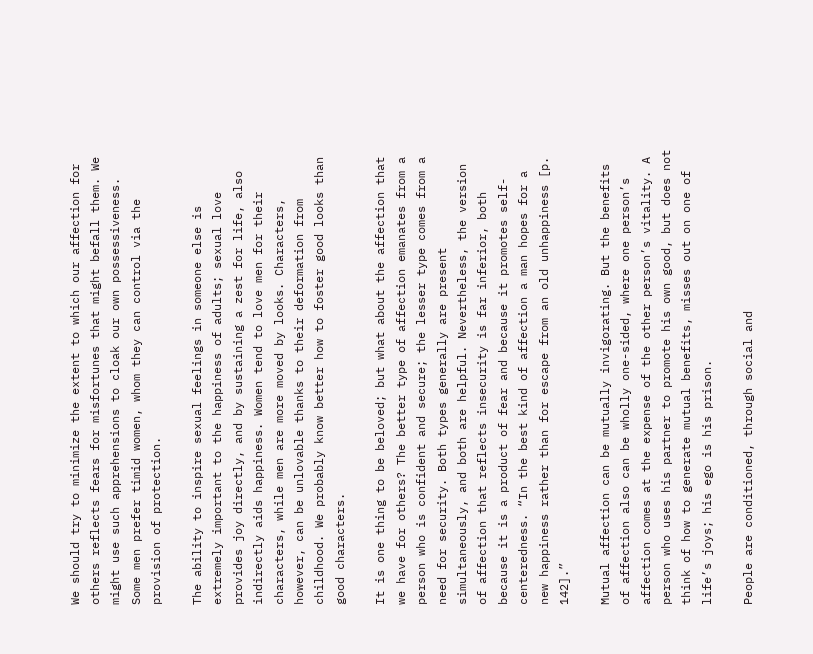We should try to minimize the extent to which our affection for others reflects fears for misfortunes that might befall them. We might use such apprehensions to cloak our own possessiveness. Some men prefer timid women, whom they can control via the provision of protection.

The ability to inspire sexual feelings in someone else is extremely important to the happiness of adults; sexual love provides joy directly, and by sustaining a zest for life, also indirectly aids happiness. Women tend to love men for their characters, while men are more moved by looks. Characters, however, can be unlovable thanks to their deformation from childhood. We probably know better how to foster good looks than good characters.

It is one thing to be beloved; but what about the affection that we have for others? The better type of affection emanates from a person who is confident and secure; the lesser type comes from a need for security. Both types generally are present simultaneously, and both are helpful. Nevertheless, the version of affection that reflects insecurity is far inferior, both because it is a product of fear and because it promotes self-centeredness. “In the best kind of affection a man hopes for a new happiness rather than for escape from an old unhappiness [p. 142].”

Mutual affection can be mutually invigorating. But the benefits of affection also can be wholly one-sided, where one person’s affection comes at the expense of the other person’s vitality. A person who uses his partner to promote his own good, but does not think of how to generate mutual benefits, misses out on one of life’s joys; his ego is his prison.

People are conditioned, through social and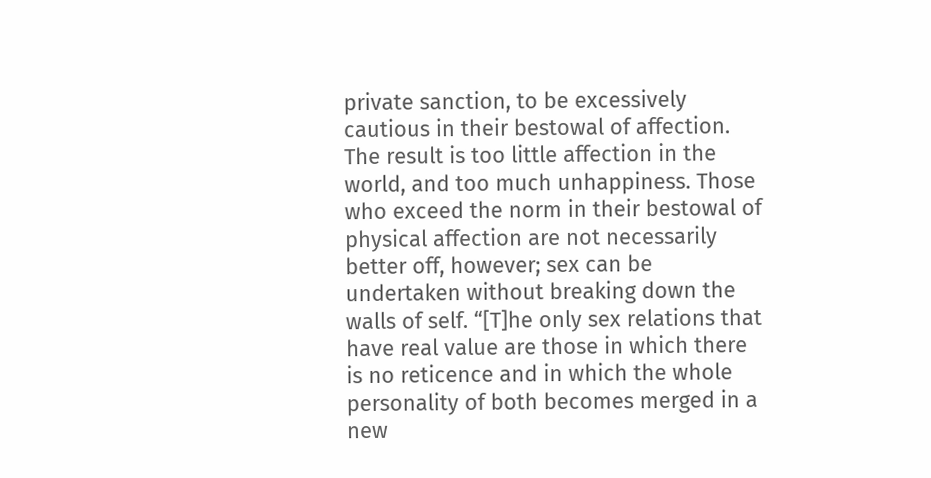private sanction, to be excessively cautious in their bestowal of affection. The result is too little affection in the world, and too much unhappiness. Those who exceed the norm in their bestowal of physical affection are not necessarily better off, however; sex can be undertaken without breaking down the walls of self. “[T]he only sex relations that have real value are those in which there is no reticence and in which the whole personality of both becomes merged in a new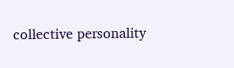collective personality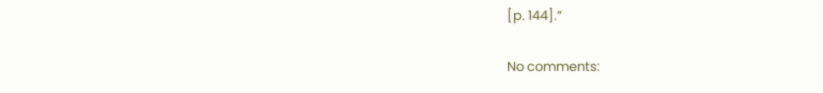[p. 144].”

No comments: